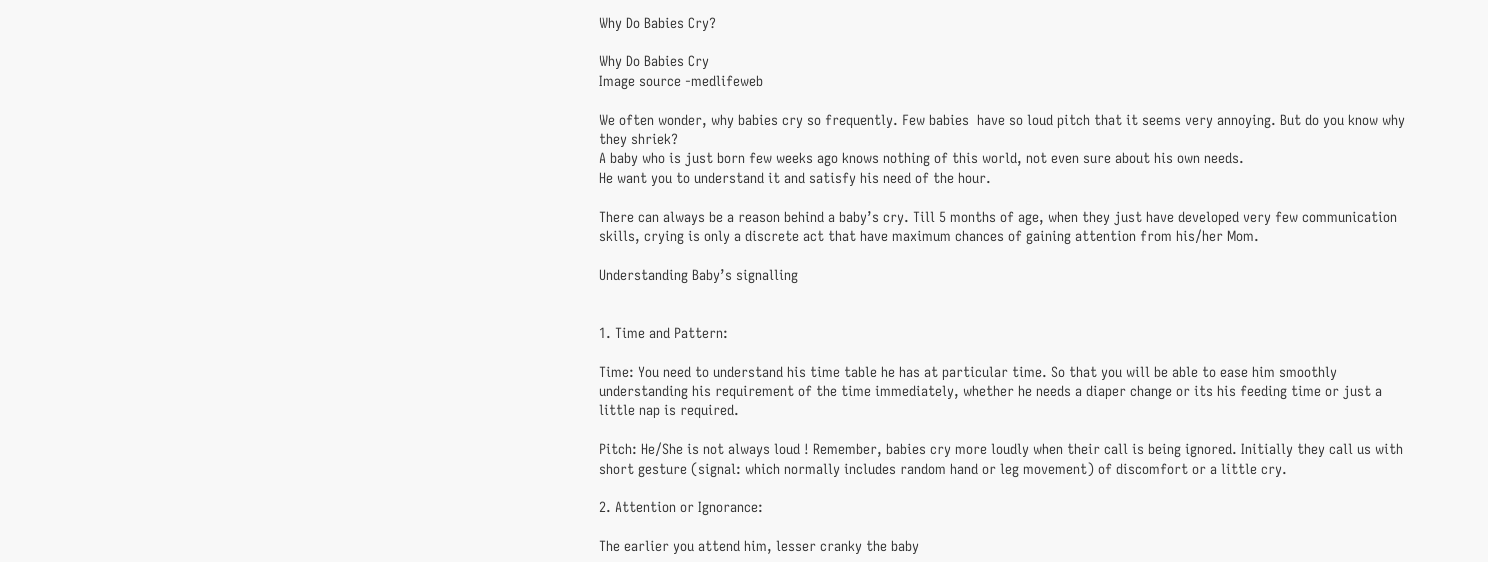Why Do Babies Cry?

Why Do Babies Cry
Image source -medlifeweb

We often wonder, why babies cry so frequently. Few babies  have so loud pitch that it seems very annoying. But do you know why they shriek?
A baby who is just born few weeks ago knows nothing of this world, not even sure about his own needs.
He want you to understand it and satisfy his need of the hour.

There can always be a reason behind a baby’s cry. Till 5 months of age, when they just have developed very few communication skills, crying is only a discrete act that have maximum chances of gaining attention from his/her Mom.

Understanding Baby’s signalling


1. Time and Pattern:

Time: You need to understand his time table he has at particular time. So that you will be able to ease him smoothly understanding his requirement of the time immediately, whether he needs a diaper change or its his feeding time or just a little nap is required.

Pitch: He/She is not always loud ! Remember, babies cry more loudly when their call is being ignored. Initially they call us with short gesture (signal: which normally includes random hand or leg movement) of discomfort or a little cry.

2. Attention or Ignorance:

The earlier you attend him, lesser cranky the baby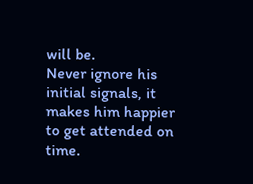will be.
Never ignore his initial signals, it makes him happier to get attended on time.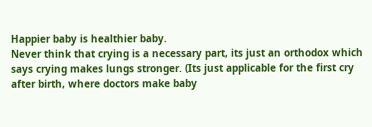Happier baby is healthier baby.
Never think that crying is a necessary part, its just an orthodox which says crying makes lungs stronger. (Its just applicable for the first cry after birth, where doctors make baby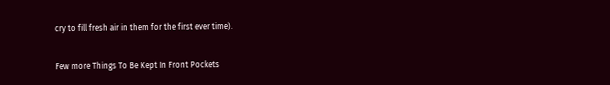cry to fill fresh air in them for the first ever time).

Few more Things To Be Kept In Front Pockets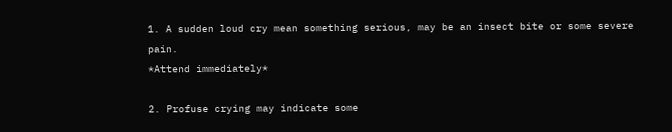1. A sudden loud cry mean something serious, may be an insect bite or some severe pain.
*Attend immediately*

2. Profuse crying may indicate some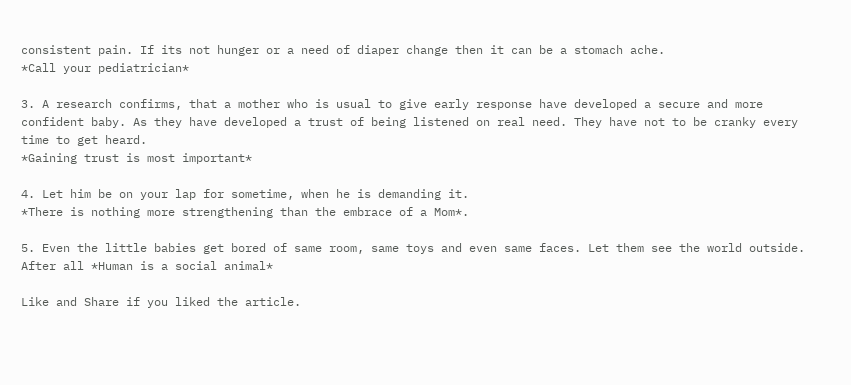consistent pain. If its not hunger or a need of diaper change then it can be a stomach ache.
*Call your pediatrician*

3. A research confirms, that a mother who is usual to give early response have developed a secure and more confident baby. As they have developed a trust of being listened on real need. They have not to be cranky every time to get heard.
*Gaining trust is most important*

4. Let him be on your lap for sometime, when he is demanding it.
*There is nothing more strengthening than the embrace of a Mom*.

5. Even the little babies get bored of same room, same toys and even same faces. Let them see the world outside.
After all *Human is a social animal*

Like and Share if you liked the article.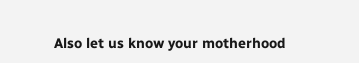Also let us know your motherhood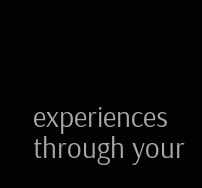experiences through your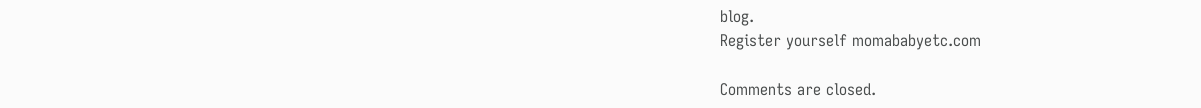blog.
Register yourself momababyetc.com

Comments are closed.